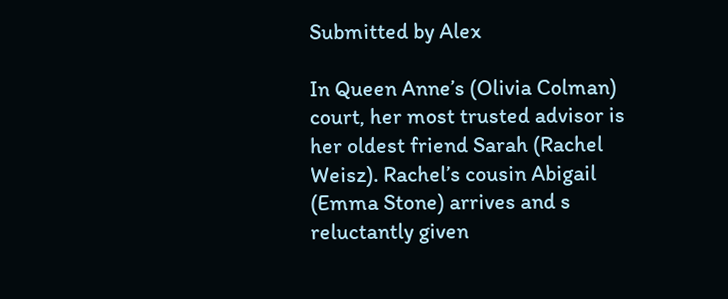Submitted by Alex

In Queen Anne’s (Olivia Colman) court, her most trusted advisor is her oldest friend Sarah (Rachel Weisz). Rachel’s cousin Abigail (Emma Stone) arrives and s reluctantly given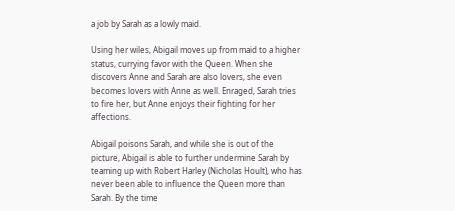a job by Sarah as a lowly maid.

Using her wiles, Abigail moves up from maid to a higher status, currying favor with the Queen. When she discovers Anne and Sarah are also lovers, she even becomes lovers with Anne as well. Enraged, Sarah tries to fire her, but Anne enjoys their fighting for her affections.

Abigail poisons Sarah, and while she is out of the picture, Abigail is able to further undermine Sarah by teaming up with Robert Harley (Nicholas Hoult), who has never been able to influence the Queen more than Sarah. By the time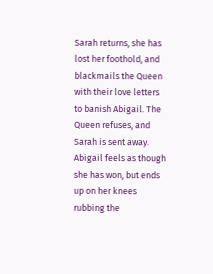Sarah returns, she has lost her foothold, and blackmails the Queen with their love letters to banish Abigail. The Queen refuses, and Sarah is sent away. Abigail feels as though she has won, but ends up on her knees rubbing the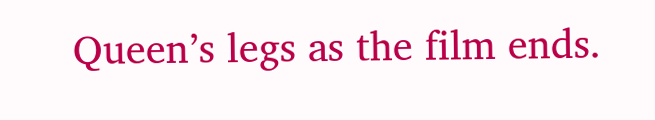Queen’s legs as the film ends.